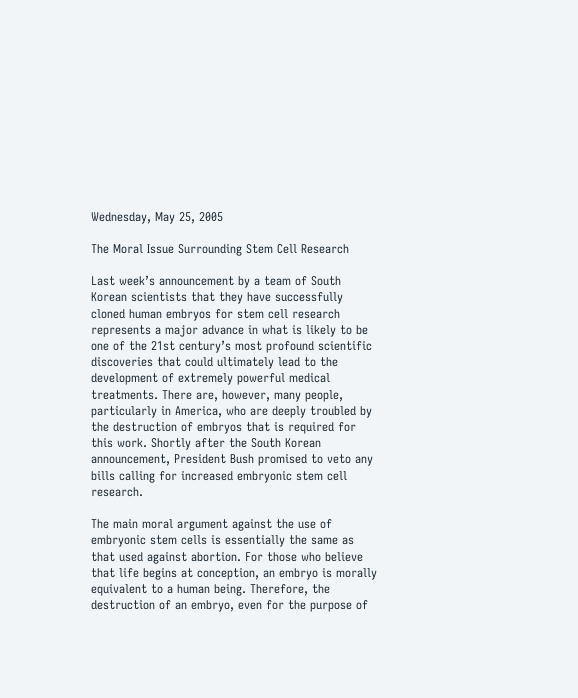Wednesday, May 25, 2005

The Moral Issue Surrounding Stem Cell Research

Last week’s announcement by a team of South Korean scientists that they have successfully cloned human embryos for stem cell research represents a major advance in what is likely to be one of the 21st century’s most profound scientific discoveries that could ultimately lead to the development of extremely powerful medical treatments. There are, however, many people, particularly in America, who are deeply troubled by the destruction of embryos that is required for this work. Shortly after the South Korean announcement, President Bush promised to veto any bills calling for increased embryonic stem cell research.

The main moral argument against the use of embryonic stem cells is essentially the same as that used against abortion. For those who believe that life begins at conception, an embryo is morally equivalent to a human being. Therefore, the destruction of an embryo, even for the purpose of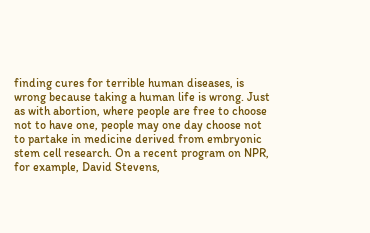finding cures for terrible human diseases, is wrong because taking a human life is wrong. Just as with abortion, where people are free to choose not to have one, people may one day choose not to partake in medicine derived from embryonic stem cell research. On a recent program on NPR, for example, David Stevens,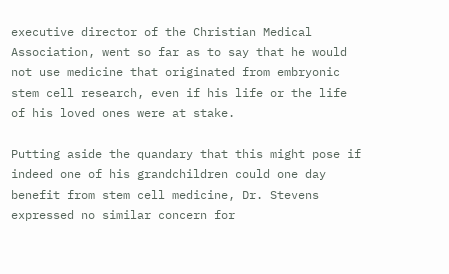executive director of the Christian Medical Association, went so far as to say that he would not use medicine that originated from embryonic stem cell research, even if his life or the life of his loved ones were at stake.

Putting aside the quandary that this might pose if indeed one of his grandchildren could one day benefit from stem cell medicine, Dr. Stevens expressed no similar concern for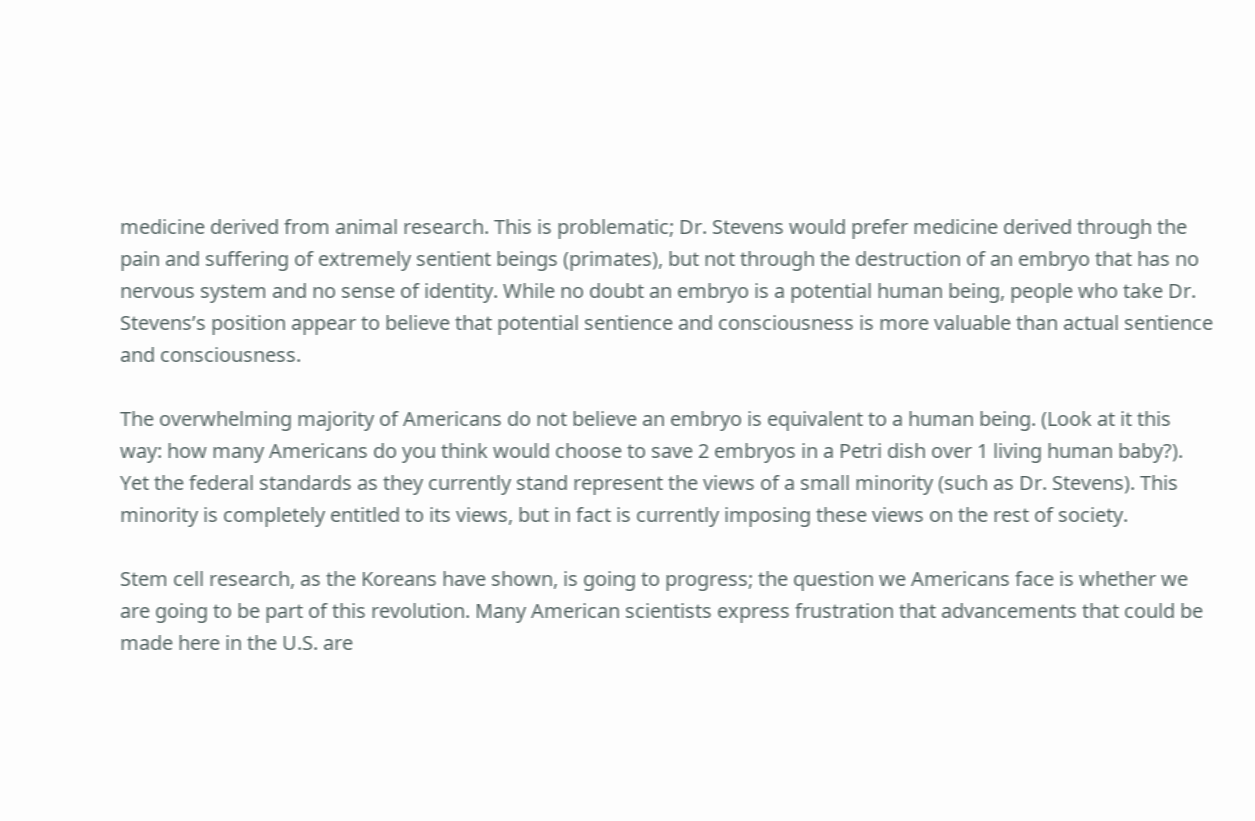medicine derived from animal research. This is problematic; Dr. Stevens would prefer medicine derived through the pain and suffering of extremely sentient beings (primates), but not through the destruction of an embryo that has no nervous system and no sense of identity. While no doubt an embryo is a potential human being, people who take Dr. Stevens’s position appear to believe that potential sentience and consciousness is more valuable than actual sentience and consciousness.

The overwhelming majority of Americans do not believe an embryo is equivalent to a human being. (Look at it this way: how many Americans do you think would choose to save 2 embryos in a Petri dish over 1 living human baby?). Yet the federal standards as they currently stand represent the views of a small minority (such as Dr. Stevens). This minority is completely entitled to its views, but in fact is currently imposing these views on the rest of society.

Stem cell research, as the Koreans have shown, is going to progress; the question we Americans face is whether we are going to be part of this revolution. Many American scientists express frustration that advancements that could be made here in the U.S. are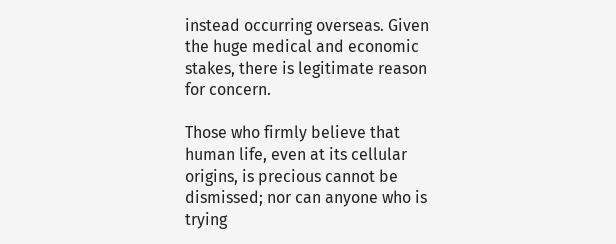instead occurring overseas. Given the huge medical and economic stakes, there is legitimate reason for concern.

Those who firmly believe that human life, even at its cellular origins, is precious cannot be dismissed; nor can anyone who is trying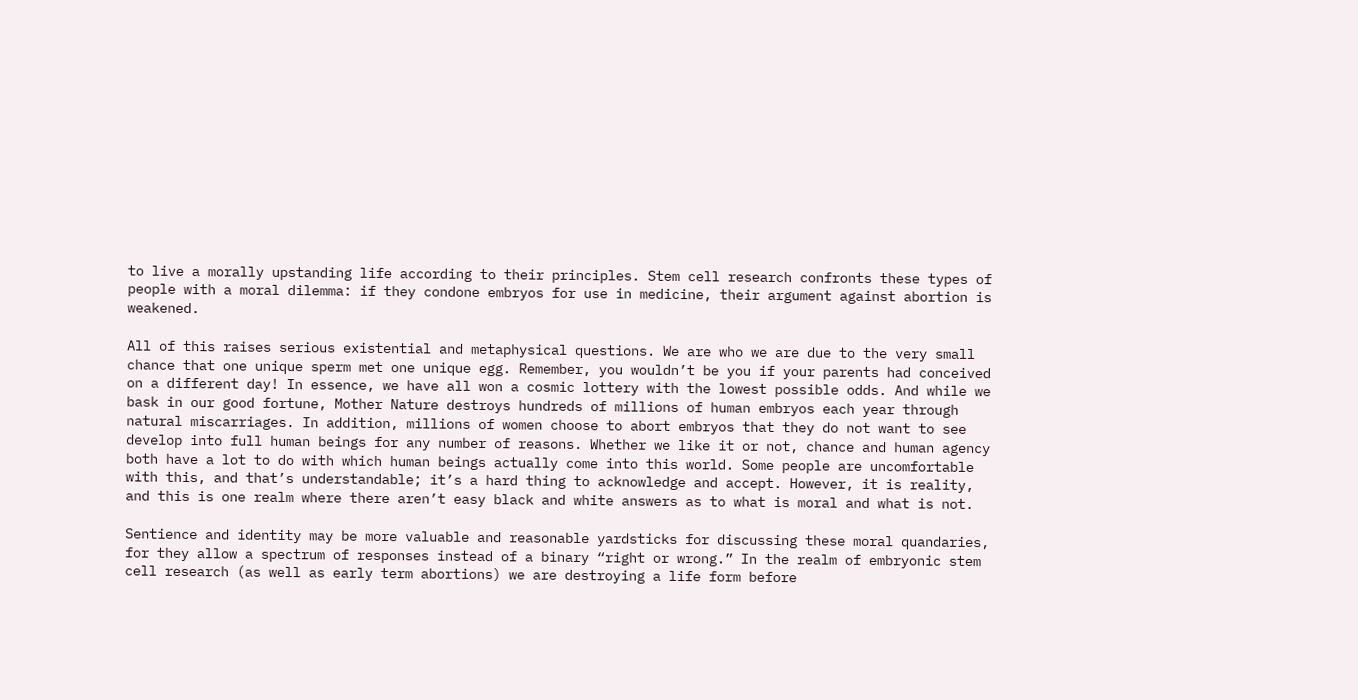to live a morally upstanding life according to their principles. Stem cell research confronts these types of people with a moral dilemma: if they condone embryos for use in medicine, their argument against abortion is weakened.

All of this raises serious existential and metaphysical questions. We are who we are due to the very small chance that one unique sperm met one unique egg. Remember, you wouldn’t be you if your parents had conceived on a different day! In essence, we have all won a cosmic lottery with the lowest possible odds. And while we bask in our good fortune, Mother Nature destroys hundreds of millions of human embryos each year through natural miscarriages. In addition, millions of women choose to abort embryos that they do not want to see develop into full human beings for any number of reasons. Whether we like it or not, chance and human agency both have a lot to do with which human beings actually come into this world. Some people are uncomfortable with this, and that’s understandable; it’s a hard thing to acknowledge and accept. However, it is reality, and this is one realm where there aren’t easy black and white answers as to what is moral and what is not.

Sentience and identity may be more valuable and reasonable yardsticks for discussing these moral quandaries, for they allow a spectrum of responses instead of a binary “right or wrong.” In the realm of embryonic stem cell research (as well as early term abortions) we are destroying a life form before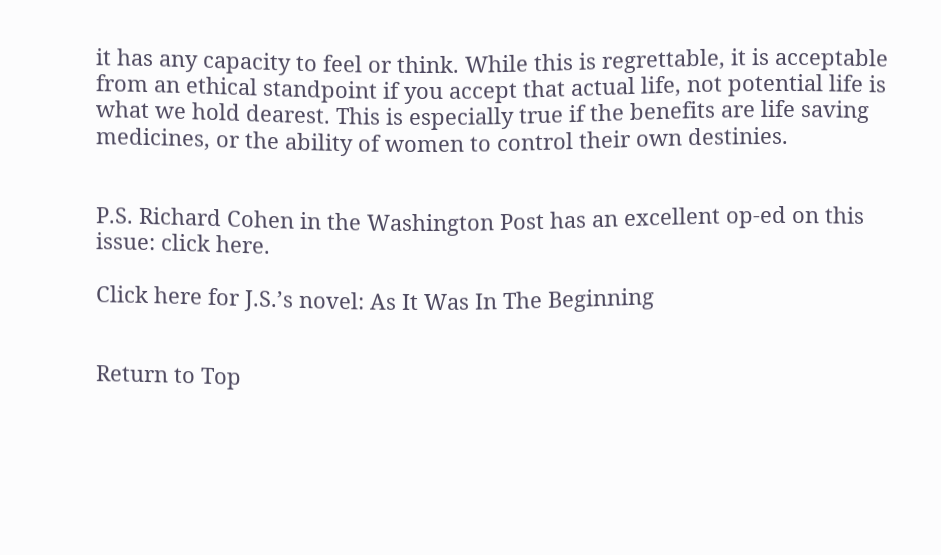it has any capacity to feel or think. While this is regrettable, it is acceptable from an ethical standpoint if you accept that actual life, not potential life is what we hold dearest. This is especially true if the benefits are life saving medicines, or the ability of women to control their own destinies.


P.S. Richard Cohen in the Washington Post has an excellent op-ed on this issue: click here.

Click here for J.S.’s novel: As It Was In The Beginning


Return to Top